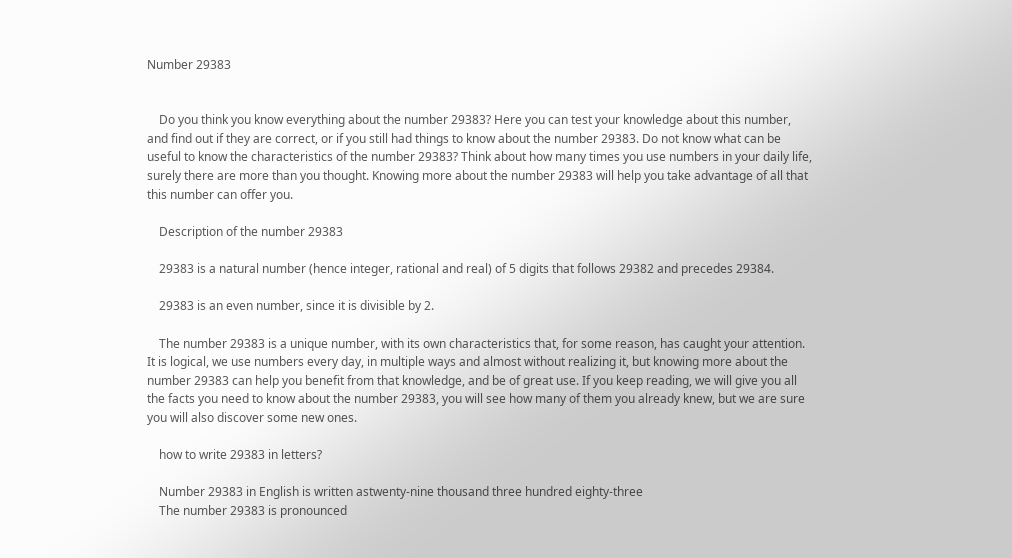Number 29383


    Do you think you know everything about the number 29383? Here you can test your knowledge about this number, and find out if they are correct, or if you still had things to know about the number 29383. Do not know what can be useful to know the characteristics of the number 29383? Think about how many times you use numbers in your daily life, surely there are more than you thought. Knowing more about the number 29383 will help you take advantage of all that this number can offer you.

    Description of the number 29383

    29383 is a natural number (hence integer, rational and real) of 5 digits that follows 29382 and precedes 29384.

    29383 is an even number, since it is divisible by 2.

    The number 29383 is a unique number, with its own characteristics that, for some reason, has caught your attention. It is logical, we use numbers every day, in multiple ways and almost without realizing it, but knowing more about the number 29383 can help you benefit from that knowledge, and be of great use. If you keep reading, we will give you all the facts you need to know about the number 29383, you will see how many of them you already knew, but we are sure you will also discover some new ones.

    how to write 29383 in letters?

    Number 29383 in English is written astwenty-nine thousand three hundred eighty-three
    The number 29383 is pronounced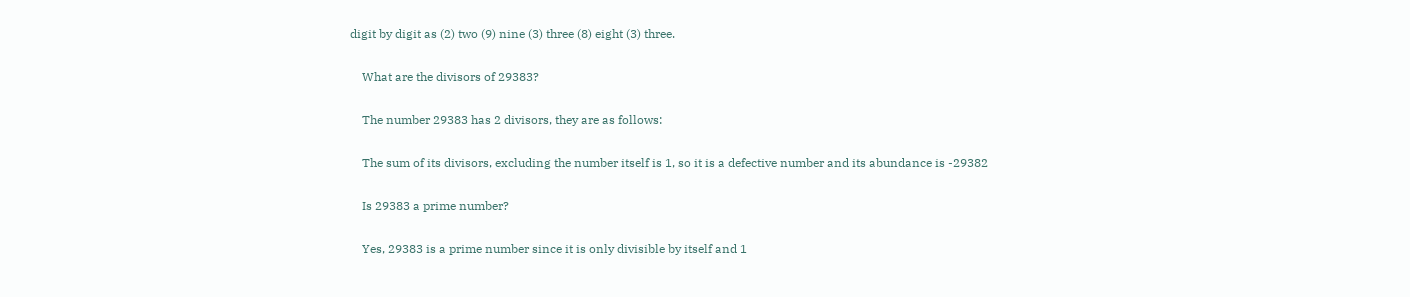digit by digit as (2) two (9) nine (3) three (8) eight (3) three.

    What are the divisors of 29383?

    The number 29383 has 2 divisors, they are as follows:

    The sum of its divisors, excluding the number itself is 1, so it is a defective number and its abundance is -29382

    Is 29383 a prime number?

    Yes, 29383 is a prime number since it is only divisible by itself and 1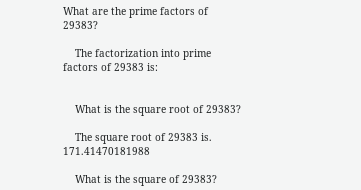What are the prime factors of 29383?

    The factorization into prime factors of 29383 is:


    What is the square root of 29383?

    The square root of 29383 is. 171.41470181988

    What is the square of 29383?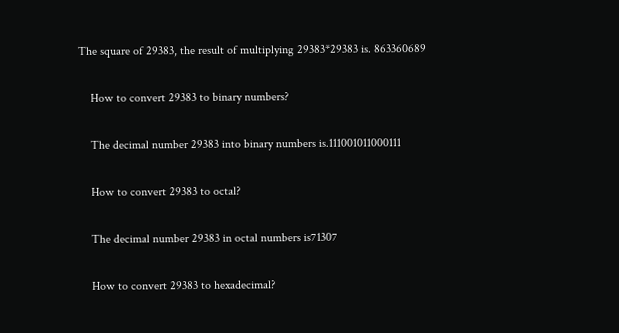The square of 29383, the result of multiplying 29383*29383 is. 863360689

    How to convert 29383 to binary numbers?

    The decimal number 29383 into binary numbers is.111001011000111

    How to convert 29383 to octal?

    The decimal number 29383 in octal numbers is71307

    How to convert 29383 to hexadecimal?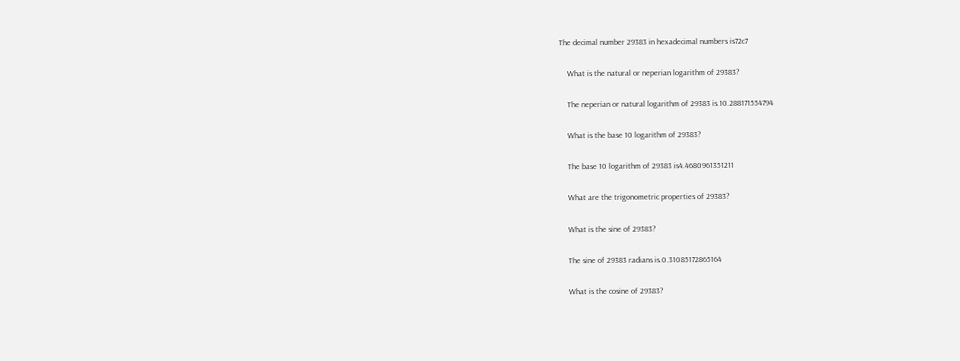The decimal number 29383 in hexadecimal numbers is72c7

    What is the natural or neperian logarithm of 29383?

    The neperian or natural logarithm of 29383 is.10.288171554794

    What is the base 10 logarithm of 29383?

    The base 10 logarithm of 29383 is4.4680961351211

    What are the trigonometric properties of 29383?

    What is the sine of 29383?

    The sine of 29383 radians is.0.31085172865164

    What is the cosine of 29383?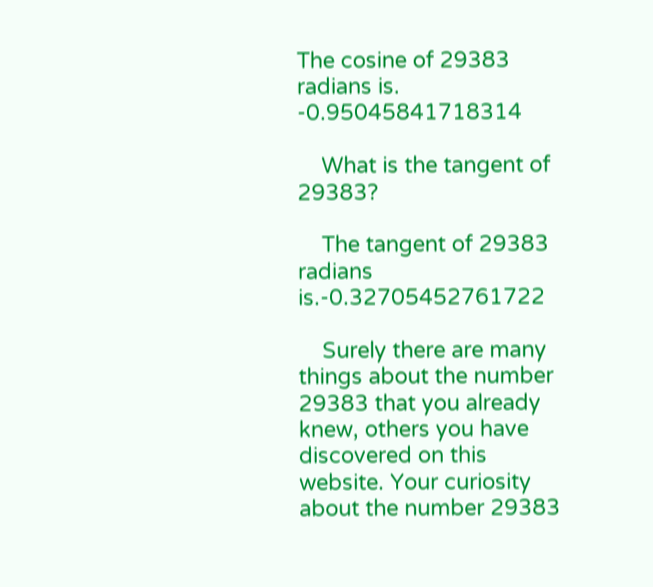The cosine of 29383 radians is. -0.95045841718314

    What is the tangent of 29383?

    The tangent of 29383 radians is.-0.32705452761722

    Surely there are many things about the number 29383 that you already knew, others you have discovered on this website. Your curiosity about the number 29383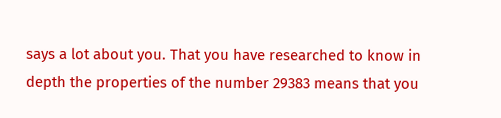says a lot about you. That you have researched to know in depth the properties of the number 29383 means that you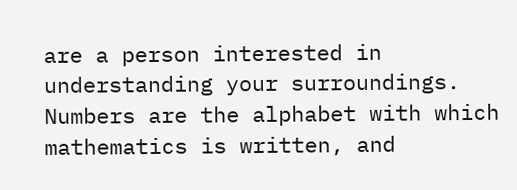are a person interested in understanding your surroundings. Numbers are the alphabet with which mathematics is written, and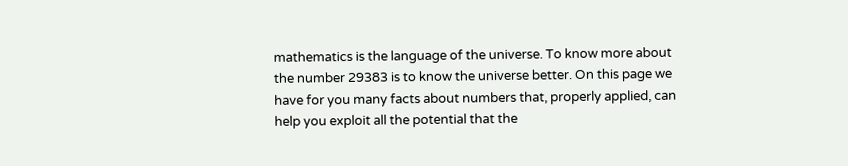mathematics is the language of the universe. To know more about the number 29383 is to know the universe better. On this page we have for you many facts about numbers that, properly applied, can help you exploit all the potential that the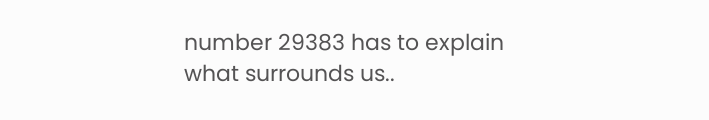number 29383 has to explain what surrounds us..